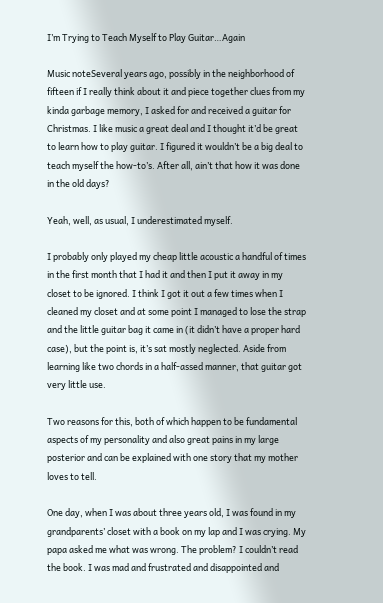I’m Trying to Teach Myself to Play Guitar…Again

Music noteSeveral years ago, possibly in the neighborhood of fifteen if I really think about it and piece together clues from my kinda garbage memory, I asked for and received a guitar for Christmas. I like music a great deal and I thought it’d be great to learn how to play guitar. I figured it wouldn’t be a big deal to teach myself the how-to’s. After all, ain’t that how it was done in the old days?

Yeah, well, as usual, I underestimated myself.

I probably only played my cheap little acoustic a handful of times in the first month that I had it and then I put it away in my closet to be ignored. I think I got it out a few times when I cleaned my closet and at some point I managed to lose the strap and the little guitar bag it came in (it didn’t have a proper hard case), but the point is, it’s sat mostly neglected. Aside from learning like two chords in a half-assed manner, that guitar got very little use.

Two reasons for this, both of which happen to be fundamental aspects of my personality and also great pains in my large posterior and can be explained with one story that my mother loves to tell.

One day, when I was about three years old, I was found in my grandparents’ closet with a book on my lap and I was crying. My papa asked me what was wrong. The problem? I couldn’t read the book. I was mad and frustrated and disappointed and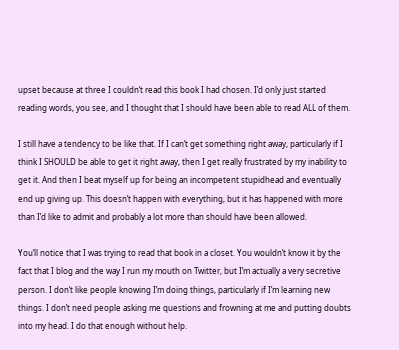upset because at three I couldn’t read this book I had chosen. I’d only just started reading words, you see, and I thought that I should have been able to read ALL of them.

I still have a tendency to be like that. If I can’t get something right away, particularly if I think I SHOULD be able to get it right away, then I get really frustrated by my inability to get it. And then I beat myself up for being an incompetent stupidhead and eventually end up giving up. This doesn’t happen with everything, but it has happened with more than I’d like to admit and probably a lot more than should have been allowed.

You’ll notice that I was trying to read that book in a closet. You wouldn’t know it by the fact that I blog and the way I run my mouth on Twitter, but I’m actually a very secretive person. I don’t like people knowing I’m doing things, particularly if I’m learning new things. I don’t need people asking me questions and frowning at me and putting doubts into my head. I do that enough without help.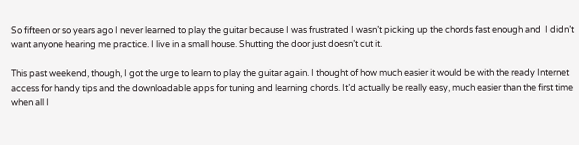So fifteen or so years ago I never learned to play the guitar because I was frustrated I wasn’t picking up the chords fast enough and  I didn’t want anyone hearing me practice. I live in a small house. Shutting the door just doesn’t cut it.

This past weekend, though, I got the urge to learn to play the guitar again. I thought of how much easier it would be with the ready Internet access for handy tips and the downloadable apps for tuning and learning chords. It’d actually be really easy, much easier than the first time when all I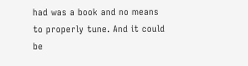had was a book and no means to properly tune. And it could be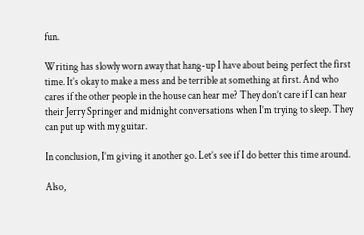fun.

Writing has slowly worn away that hang-up I have about being perfect the first time. It’s okay to make a mess and be terrible at something at first. And who cares if the other people in the house can hear me? They don’t care if I can hear their Jerry Springer and midnight conversations when I’m trying to sleep. They can put up with my guitar.

In conclusion, I’m giving it another go. Let’s see if I do better this time around.

Also,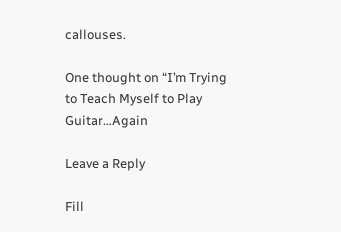callouses.

One thought on “I’m Trying to Teach Myself to Play Guitar…Again

Leave a Reply

Fill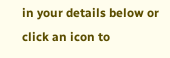in your details below or click an icon to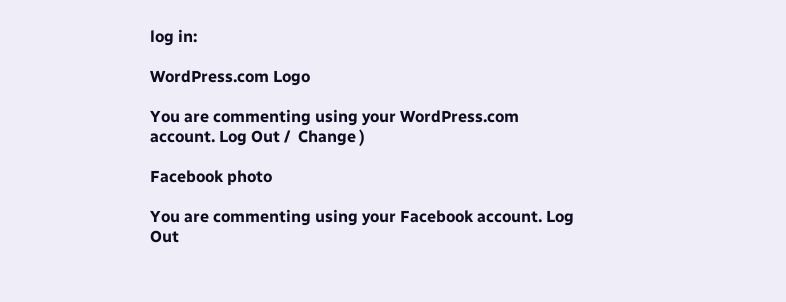log in:

WordPress.com Logo

You are commenting using your WordPress.com account. Log Out /  Change )

Facebook photo

You are commenting using your Facebook account. Log Out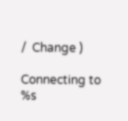/  Change )

Connecting to %s